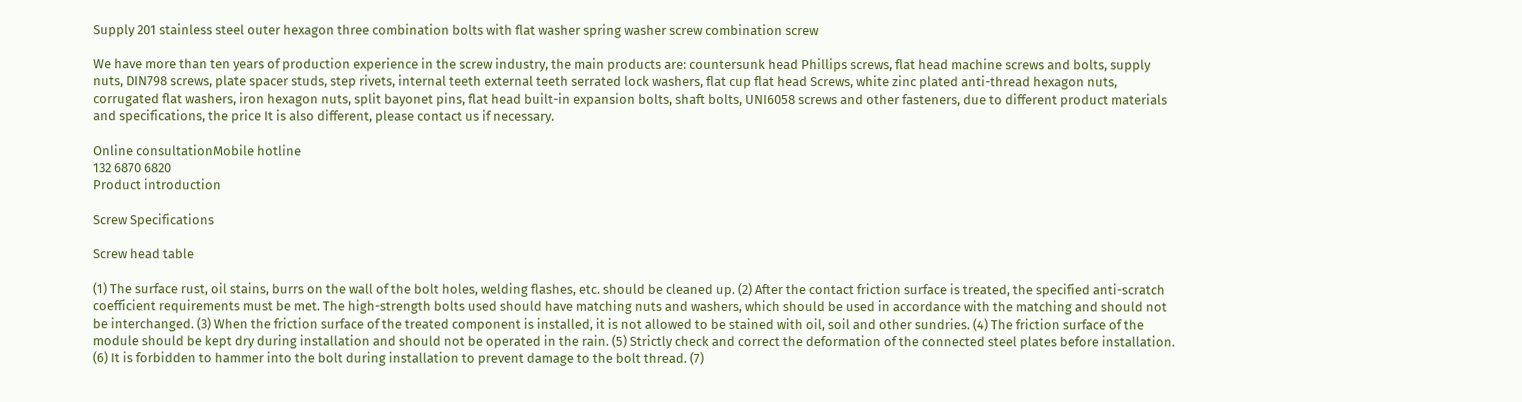Supply 201 stainless steel outer hexagon three combination bolts with flat washer spring washer screw combination screw

We have more than ten years of production experience in the screw industry, the main products are: countersunk head Phillips screws, flat head machine screws and bolts, supply nuts, DIN798 screws, plate spacer studs, step rivets, internal teeth external teeth serrated lock washers, flat cup flat head Screws, white zinc plated anti-thread hexagon nuts, corrugated flat washers, iron hexagon nuts, split bayonet pins, flat head built-in expansion bolts, shaft bolts, UNI6058 screws and other fasteners, due to different product materials and specifications, the price It is also different, please contact us if necessary.

Online consultationMobile hotline
132 6870 6820
Product introduction

Screw Specifications

Screw head table

(1) The surface rust, oil stains, burrs on the wall of the bolt holes, welding flashes, etc. should be cleaned up. (2) After the contact friction surface is treated, the specified anti-scratch coefficient requirements must be met. The high-strength bolts used should have matching nuts and washers, which should be used in accordance with the matching and should not be interchanged. (3) When the friction surface of the treated component is installed, it is not allowed to be stained with oil, soil and other sundries. (4) The friction surface of the module should be kept dry during installation and should not be operated in the rain. (5) Strictly check and correct the deformation of the connected steel plates before installation. (6) It is forbidden to hammer into the bolt during installation to prevent damage to the bolt thread. (7)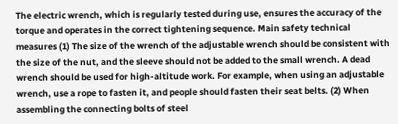The electric wrench, which is regularly tested during use, ensures the accuracy of the torque and operates in the correct tightening sequence. Main safety technical measures (1) The size of the wrench of the adjustable wrench should be consistent with the size of the nut, and the sleeve should not be added to the small wrench. A dead wrench should be used for high-altitude work. For example, when using an adjustable wrench, use a rope to fasten it, and people should fasten their seat belts. (2) When assembling the connecting bolts of steel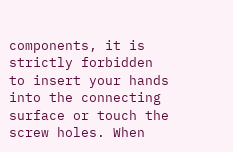components, it is strictly forbidden to insert your hands into the connecting surface or touch the screw holes. When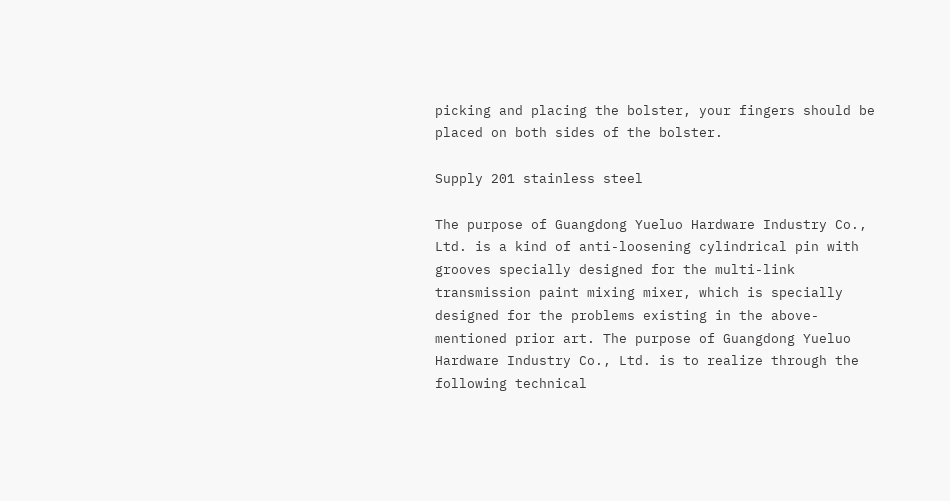picking and placing the bolster, your fingers should be placed on both sides of the bolster.

Supply 201 stainless steel

The purpose of Guangdong Yueluo Hardware Industry Co., Ltd. is a kind of anti-loosening cylindrical pin with grooves specially designed for the multi-link transmission paint mixing mixer, which is specially designed for the problems existing in the above-mentioned prior art. The purpose of Guangdong Yueluo Hardware Industry Co., Ltd. is to realize through the following technical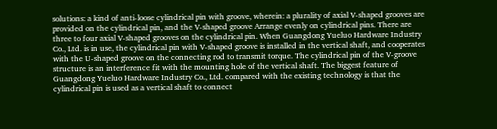solutions: a kind of anti-loose cylindrical pin with groove, wherein: a plurality of axial V-shaped grooves are provided on the cylindrical pin, and the V-shaped groove Arrange evenly on cylindrical pins. There are three to four axial V-shaped grooves on the cylindrical pin. When Guangdong Yueluo Hardware Industry Co., Ltd. is in use, the cylindrical pin with V-shaped groove is installed in the vertical shaft, and cooperates with the U-shaped groove on the connecting rod to transmit torque. The cylindrical pin of the V-groove structure is an interference fit with the mounting hole of the vertical shaft. The biggest feature of Guangdong Yueluo Hardware Industry Co., Ltd. compared with the existing technology is that the cylindrical pin is used as a vertical shaft to connect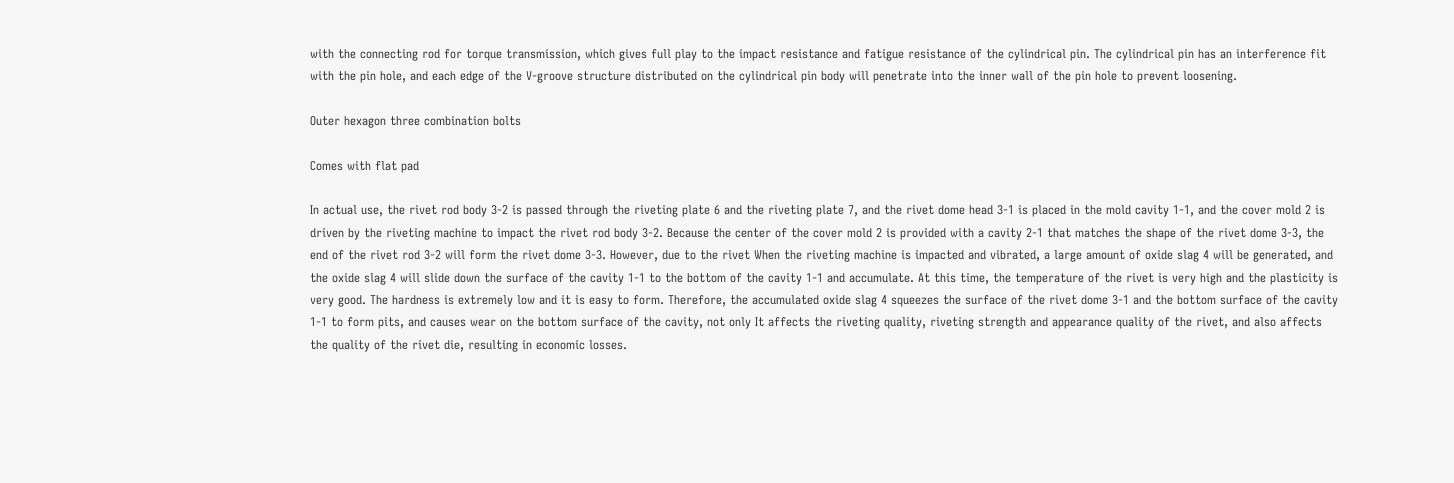with the connecting rod for torque transmission, which gives full play to the impact resistance and fatigue resistance of the cylindrical pin. The cylindrical pin has an interference fit with the pin hole, and each edge of the V-groove structure distributed on the cylindrical pin body will penetrate into the inner wall of the pin hole to prevent loosening.

Outer hexagon three combination bolts

Comes with flat pad

In actual use, the rivet rod body 3-2 is passed through the riveting plate 6 and the riveting plate 7, and the rivet dome head 3-1 is placed in the mold cavity 1-1, and the cover mold 2 is driven by the riveting machine to impact the rivet rod body 3-2. Because the center of the cover mold 2 is provided with a cavity 2-1 that matches the shape of the rivet dome 3-3, the end of the rivet rod 3-2 will form the rivet dome 3-3. However, due to the rivet When the riveting machine is impacted and vibrated, a large amount of oxide slag 4 will be generated, and the oxide slag 4 will slide down the surface of the cavity 1-1 to the bottom of the cavity 1-1 and accumulate. At this time, the temperature of the rivet is very high and the plasticity is very good. The hardness is extremely low and it is easy to form. Therefore, the accumulated oxide slag 4 squeezes the surface of the rivet dome 3-1 and the bottom surface of the cavity 1-1 to form pits, and causes wear on the bottom surface of the cavity, not only It affects the riveting quality, riveting strength and appearance quality of the rivet, and also affects the quality of the rivet die, resulting in economic losses.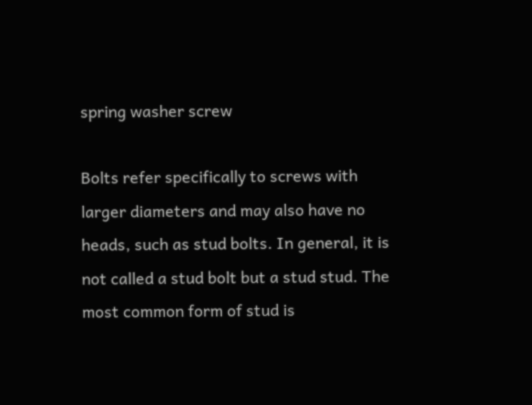spring washer screw

Bolts refer specifically to screws with larger diameters and may also have no heads, such as stud bolts. In general, it is not called a stud bolt but a stud stud. The most common form of stud is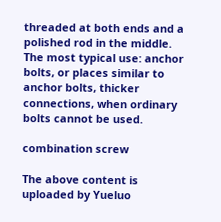threaded at both ends and a polished rod in the middle. The most typical use: anchor bolts, or places similar to anchor bolts, thicker connections, when ordinary bolts cannot be used.

combination screw

The above content is uploaded by Yueluo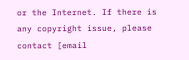or the Internet. If there is any copyright issue, please contact [email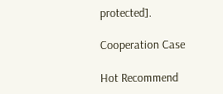protected].

Cooperation Case

Hot Recommend